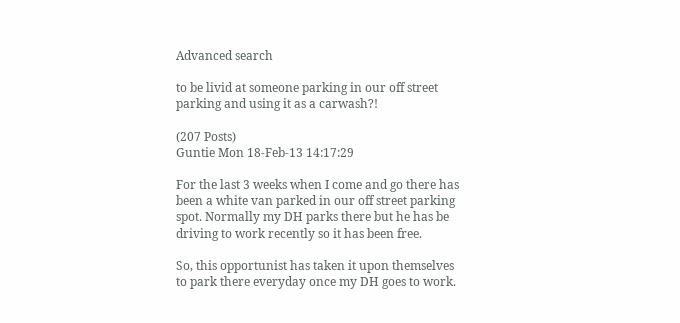Advanced search

to be livid at someone parking in our off street parking and using it as a carwash?!

(207 Posts)
Guntie Mon 18-Feb-13 14:17:29

For the last 3 weeks when I come and go there has been a white van parked in our off street parking spot. Normally my DH parks there but he has be driving to work recently so it has been free.

So, this opportunist has taken it upon themselves to park there everyday once my DH goes to work.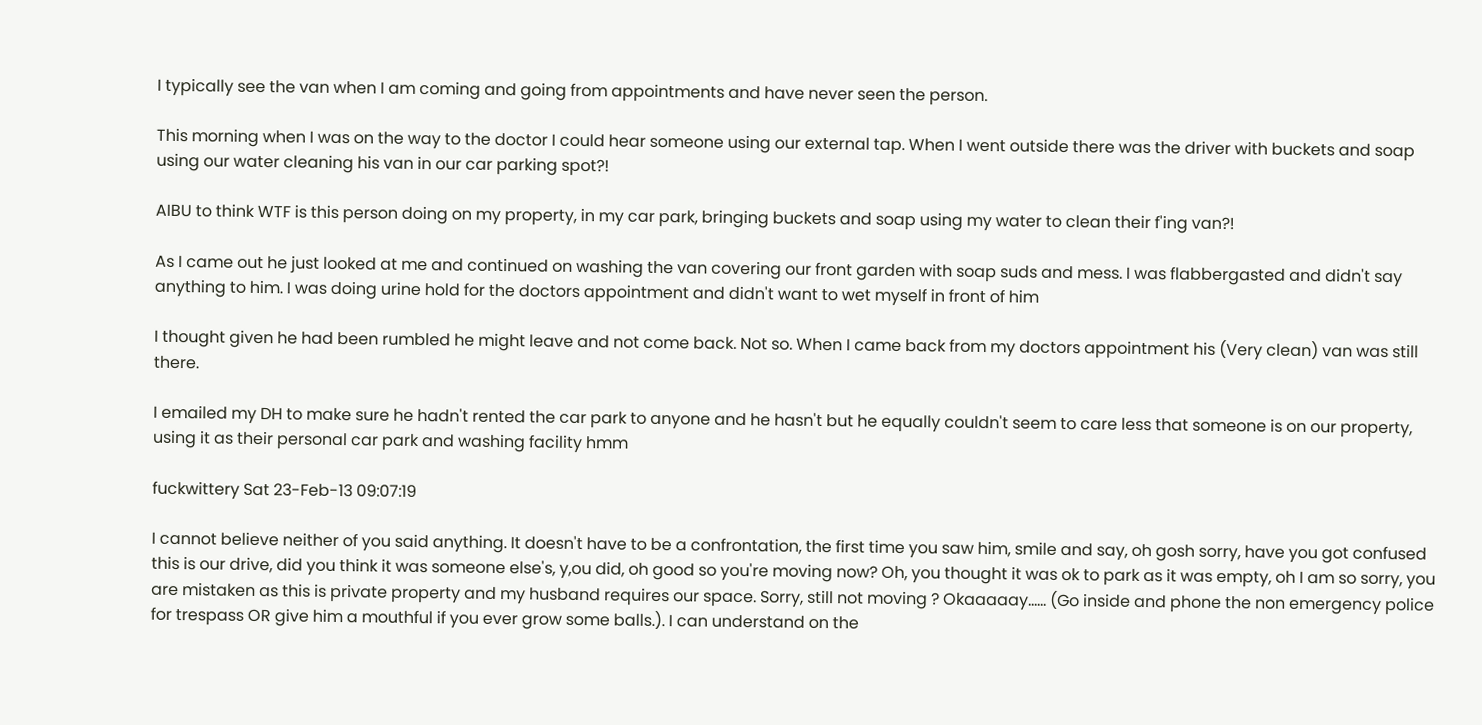I typically see the van when I am coming and going from appointments and have never seen the person.

This morning when I was on the way to the doctor I could hear someone using our external tap. When I went outside there was the driver with buckets and soap using our water cleaning his van in our car parking spot?!

AIBU to think WTF is this person doing on my property, in my car park, bringing buckets and soap using my water to clean their f'ing van?!

As I came out he just looked at me and continued on washing the van covering our front garden with soap suds and mess. I was flabbergasted and didn't say anything to him. I was doing urine hold for the doctors appointment and didn't want to wet myself in front of him

I thought given he had been rumbled he might leave and not come back. Not so. When I came back from my doctors appointment his (Very clean) van was still there.

I emailed my DH to make sure he hadn't rented the car park to anyone and he hasn't but he equally couldn't seem to care less that someone is on our property, using it as their personal car park and washing facility hmm

fuckwittery Sat 23-Feb-13 09:07:19

I cannot believe neither of you said anything. It doesn't have to be a confrontation, the first time you saw him, smile and say, oh gosh sorry, have you got confused this is our drive, did you think it was someone else's, y,ou did, oh good so you're moving now? Oh, you thought it was ok to park as it was empty, oh I am so sorry, you are mistaken as this is private property and my husband requires our space. Sorry, still not moving ? Okaaaaay...... (Go inside and phone the non emergency police for trespass OR give him a mouthful if you ever grow some balls.). I can understand on the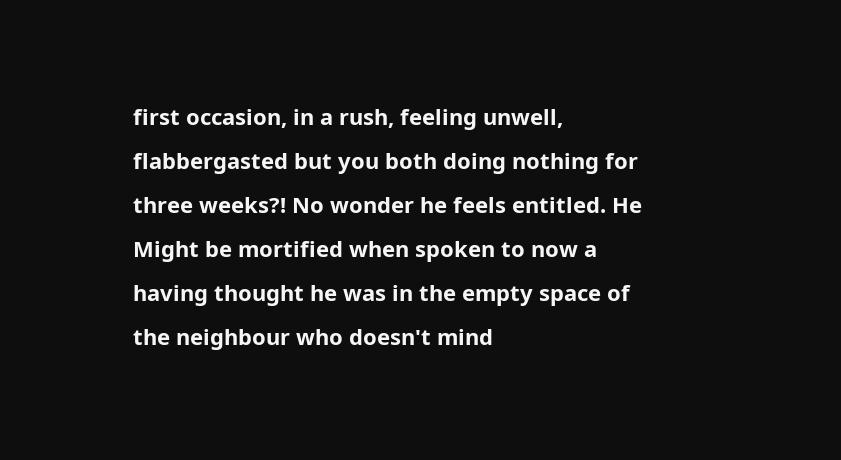first occasion, in a rush, feeling unwell, flabbergasted but you both doing nothing for three weeks?! No wonder he feels entitled. He Might be mortified when spoken to now a having thought he was in the empty space of the neighbour who doesn't mind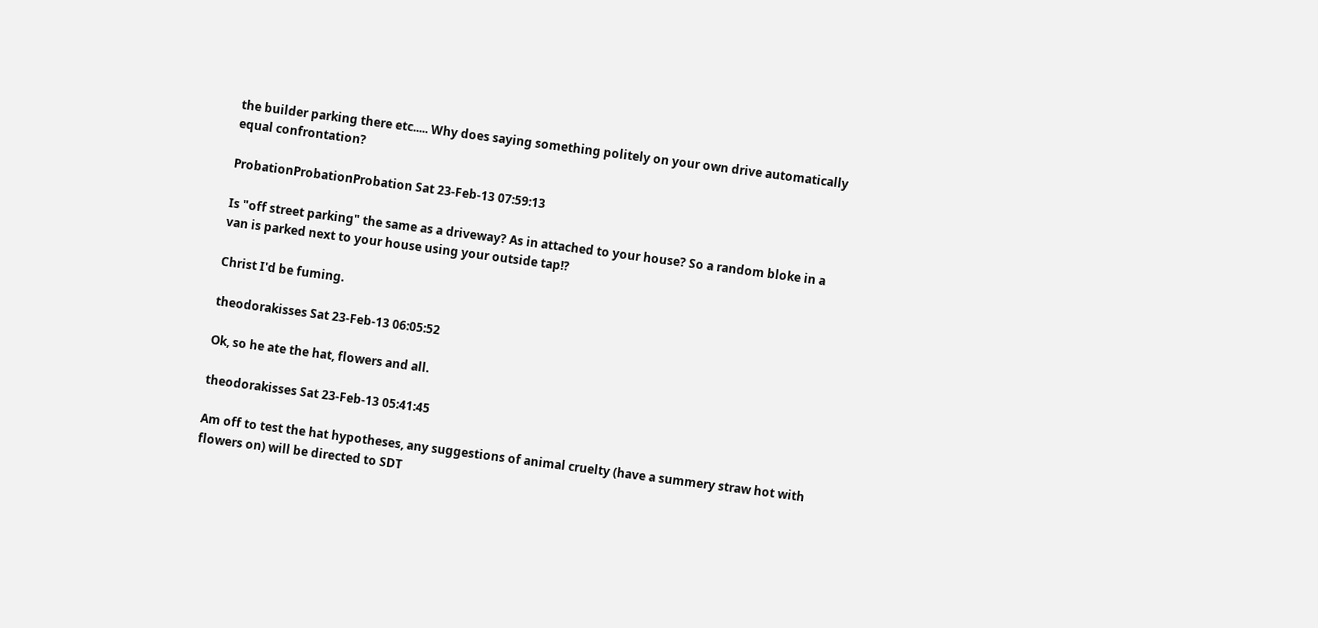the builder parking there etc..... Why does saying something politely on your own drive automatically equal confrontation?

ProbationProbationProbation Sat 23-Feb-13 07:59:13

Is "off street parking" the same as a driveway? As in attached to your house? So a random bloke in a van is parked next to your house using your outside tap!?

Christ I'd be fuming.

theodorakisses Sat 23-Feb-13 06:05:52

Ok, so he ate the hat, flowers and all.

theodorakisses Sat 23-Feb-13 05:41:45

Am off to test the hat hypotheses, any suggestions of animal cruelty (have a summery straw hot with flowers on) will be directed to SDT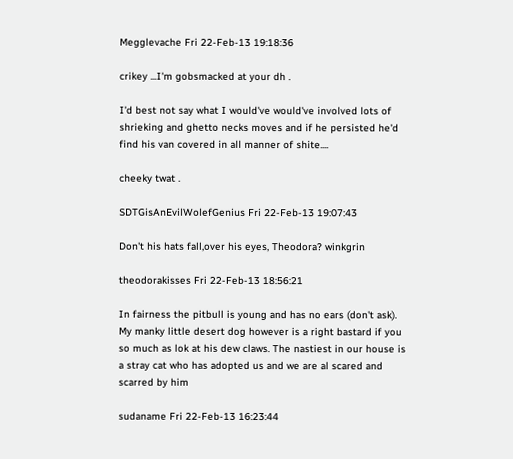Megglevache Fri 22-Feb-13 19:18:36

crikey ...I'm gobsmacked at your dh .

I'd best not say what I would've would've involved lots of shrieking and ghetto necks moves and if he persisted he'd find his van covered in all manner of shite....

cheeky twat .

SDTGisAnEvilWolefGenius Fri 22-Feb-13 19:07:43

Don't his hats fall,over his eyes, Theodora? winkgrin

theodorakisses Fri 22-Feb-13 18:56:21

In fairness the pitbull is young and has no ears (don't ask). My manky little desert dog however is a right bastard if you so much as lok at his dew claws. The nastiest in our house is a stray cat who has adopted us and we are al scared and scarred by him

sudaname Fri 22-Feb-13 16:23:44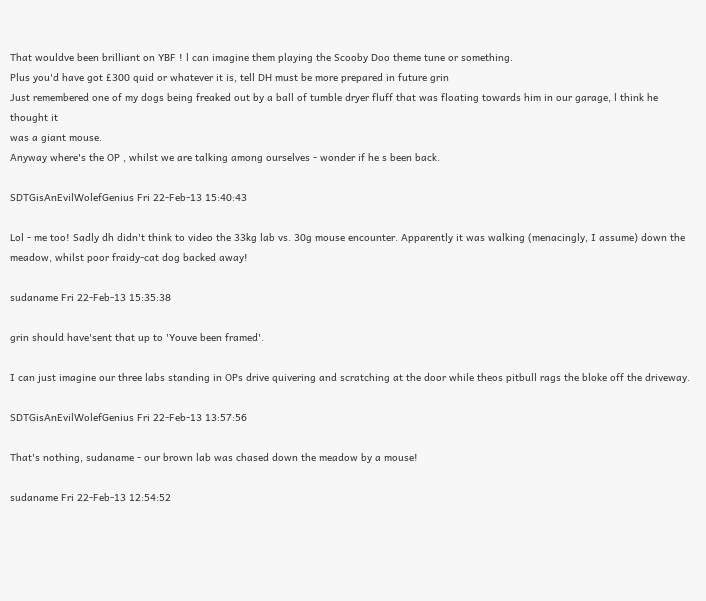That wouldve been brilliant on YBF ! l can imagine them playing the Scooby Doo theme tune or something.
Plus you'd have got £300 quid or whatever it is, tell DH must be more prepared in future grin
Just remembered one of my dogs being freaked out by a ball of tumble dryer fluff that was floating towards him in our garage, l think he thought it
was a giant mouse.
Anyway where's the OP , whilst we are talking among ourselves - wonder if he s been back.

SDTGisAnEvilWolefGenius Fri 22-Feb-13 15:40:43

Lol - me too! Sadly dh didn't think to video the 33kg lab vs. 30g mouse encounter. Apparently it was walking (menacingly, I assume) down the meadow, whilst poor fraidy-cat dog backed away!

sudaname Fri 22-Feb-13 15:35:38

grin should have'sent that up to 'Youve been framed'.

I can just imagine our three labs standing in OPs drive quivering and scratching at the door while theos pitbull rags the bloke off the driveway.

SDTGisAnEvilWolefGenius Fri 22-Feb-13 13:57:56

That's nothing, sudaname - our brown lab was chased down the meadow by a mouse!

sudaname Fri 22-Feb-13 12:54:52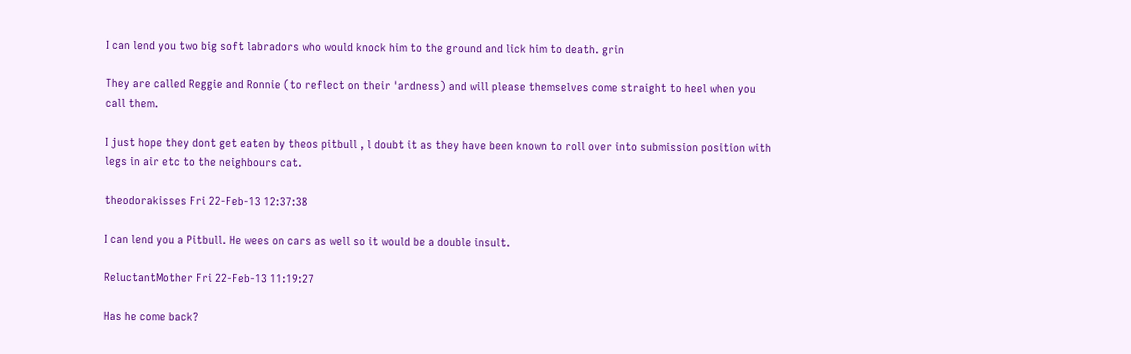I can lend you two big soft labradors who would knock him to the ground and lick him to death. grin

They are called Reggie and Ronnie (to reflect on their 'ardness) and will please themselves come straight to heel when you call them.

I just hope they dont get eaten by theos pitbull , l doubt it as they have been known to roll over into submission position with legs in air etc to the neighbours cat.

theodorakisses Fri 22-Feb-13 12:37:38

I can lend you a Pitbull. He wees on cars as well so it would be a double insult.

ReluctantMother Fri 22-Feb-13 11:19:27

Has he come back?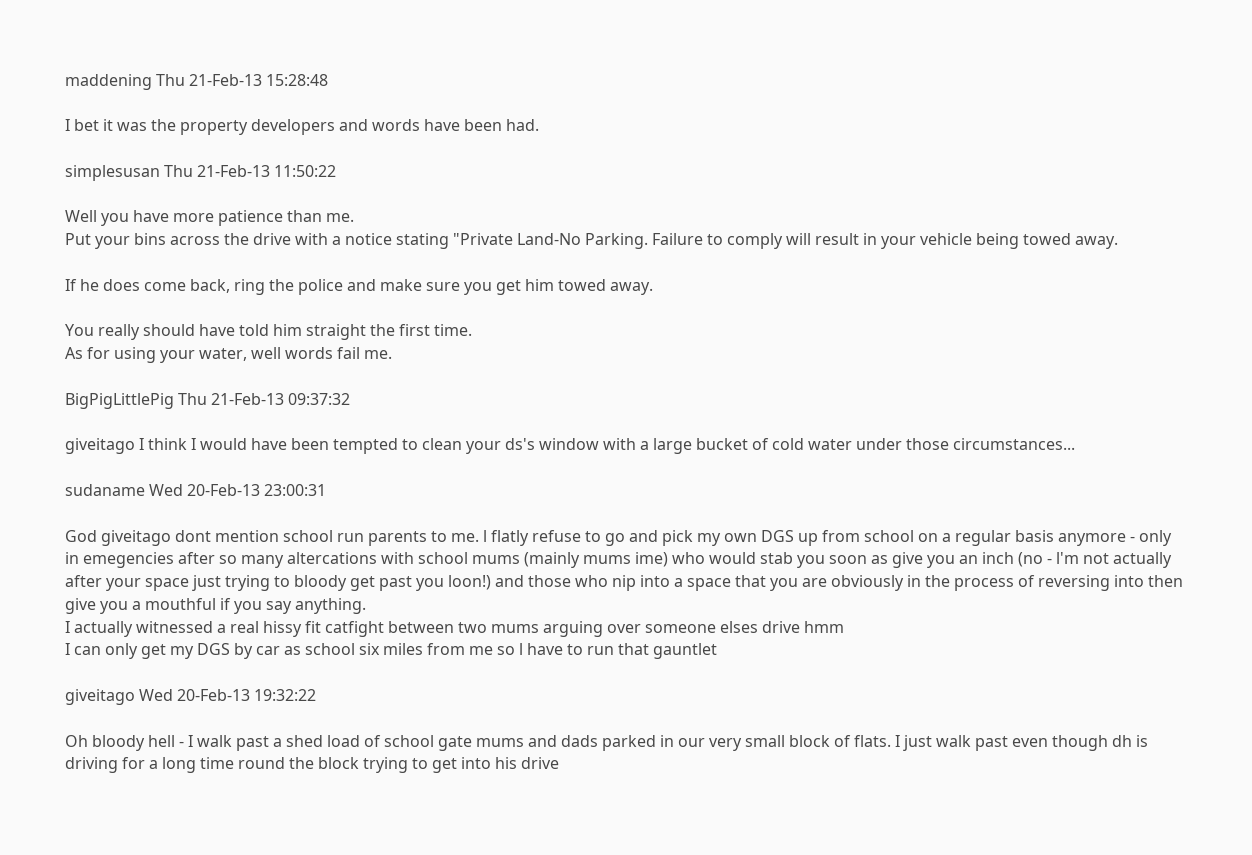maddening Thu 21-Feb-13 15:28:48

I bet it was the property developers and words have been had.

simplesusan Thu 21-Feb-13 11:50:22

Well you have more patience than me.
Put your bins across the drive with a notice stating "Private Land-No Parking. Failure to comply will result in your vehicle being towed away.

If he does come back, ring the police and make sure you get him towed away.

You really should have told him straight the first time.
As for using your water, well words fail me.

BigPigLittlePig Thu 21-Feb-13 09:37:32

giveitago I think I would have been tempted to clean your ds's window with a large bucket of cold water under those circumstances...

sudaname Wed 20-Feb-13 23:00:31

God giveitago dont mention school run parents to me. l flatly refuse to go and pick my own DGS up from school on a regular basis anymore - only in emegencies after so many altercations with school mums (mainly mums ime) who would stab you soon as give you an inch (no - l'm not actually after your space just trying to bloody get past you loon!) and those who nip into a space that you are obviously in the process of reversing into then give you a mouthful if you say anything.
I actually witnessed a real hissy fit catfight between two mums arguing over someone elses drive hmm
I can only get my DGS by car as school six miles from me so l have to run that gauntlet

giveitago Wed 20-Feb-13 19:32:22

Oh bloody hell - I walk past a shed load of school gate mums and dads parked in our very small block of flats. I just walk past even though dh is driving for a long time round the block trying to get into his drive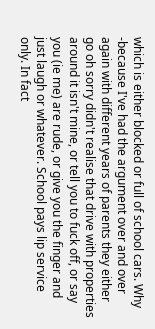which is either blocked or full of school cars. Why -because I've had the argument over and over again with different years of parents they either go oh sorry didn't realise that drive with properties around it isn't mine, or tell you to fuck off, or say you (ie me) are rude, or give you the finger and just laugh or whatever. School pays lip service only. In fact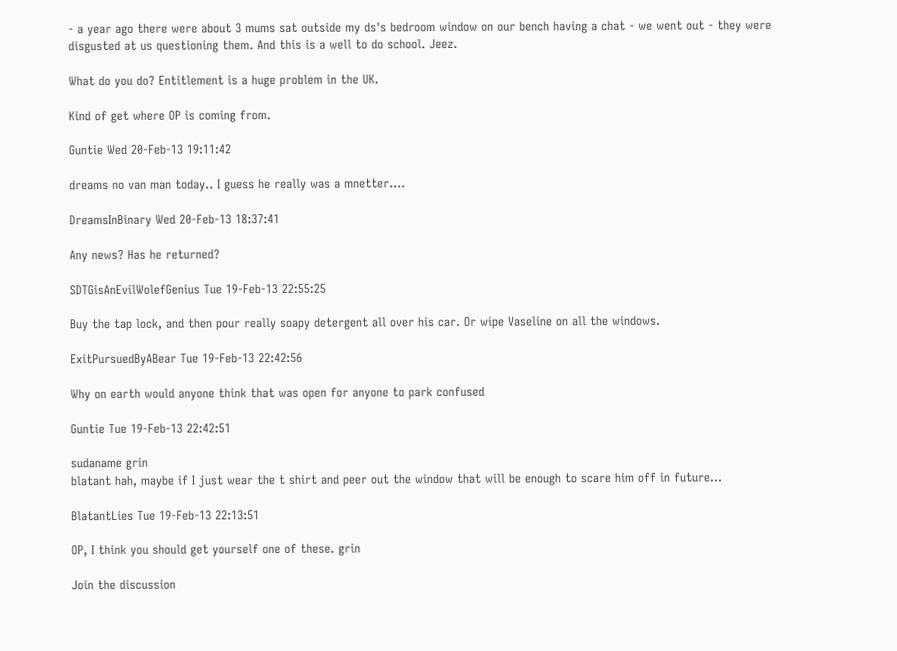- a year ago there were about 3 mums sat outside my ds's bedroom window on our bench having a chat - we went out - they were disgusted at us questioning them. And this is a well to do school. Jeez.

What do you do? Entitlement is a huge problem in the UK.

Kind of get where OP is coming from.

Guntie Wed 20-Feb-13 19:11:42

dreams no van man today.. I guess he really was a mnetter....

DreamsInBinary Wed 20-Feb-13 18:37:41

Any news? Has he returned?

SDTGisAnEvilWolefGenius Tue 19-Feb-13 22:55:25

Buy the tap lock, and then pour really soapy detergent all over his car. Or wipe Vaseline on all the windows.

ExitPursuedByABear Tue 19-Feb-13 22:42:56

Why on earth would anyone think that was open for anyone to park confused

Guntie Tue 19-Feb-13 22:42:51

sudaname grin
blatant hah, maybe if I just wear the t shirt and peer out the window that will be enough to scare him off in future...

BlatantLies Tue 19-Feb-13 22:13:51

OP, I think you should get yourself one of these. grin

Join the discussion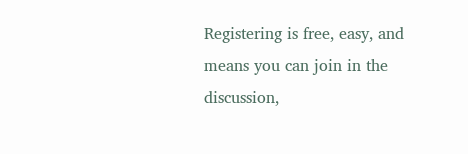Registering is free, easy, and means you can join in the discussion,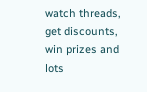watch threads, get discounts, win prizes and lots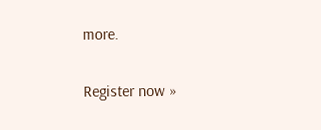more.

Register now »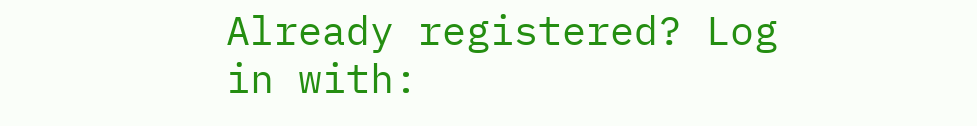Already registered? Log in with: